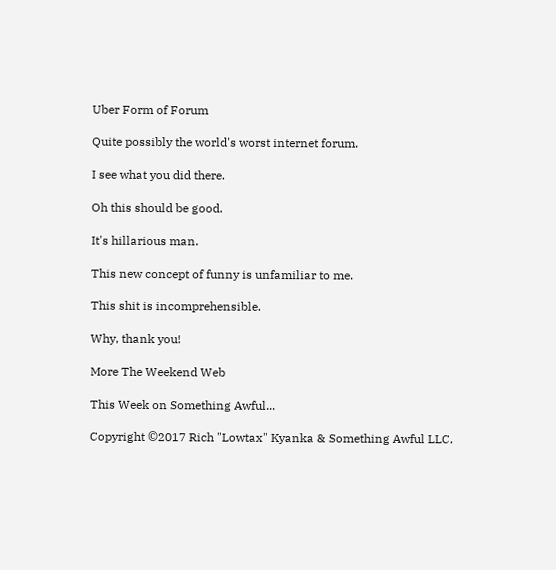Uber Form of Forum

Quite possibly the world's worst internet forum.

I see what you did there.

Oh this should be good.

It's hillarious man.

This new concept of funny is unfamiliar to me.

This shit is incomprehensible.

Why, thank you!

More The Weekend Web

This Week on Something Awful...

Copyright ©2017 Rich "Lowtax" Kyanka & Something Awful LLC.